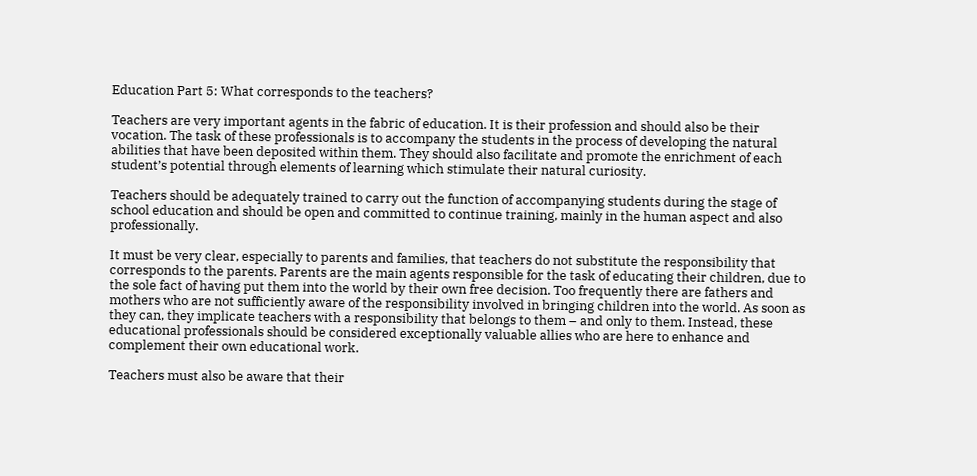Education Part 5: What corresponds to the teachers?

Teachers are very important agents in the fabric of education. It is their profession and should also be their vocation. The task of these professionals is to accompany the students in the process of developing the natural abilities that have been deposited within them. They should also facilitate and promote the enrichment of each student’s potential through elements of learning which stimulate their natural curiosity.

Teachers should be adequately trained to carry out the function of accompanying students during the stage of school education and should be open and committed to continue training, mainly in the human aspect and also professionally.

It must be very clear, especially to parents and families, that teachers do not substitute the responsibility that corresponds to the parents. Parents are the main agents responsible for the task of educating their children, due to the sole fact of having put them into the world by their own free decision. Too frequently there are fathers and mothers who are not sufficiently aware of the responsibility involved in bringing children into the world. As soon as they can, they implicate teachers with a responsibility that belongs to them – and only to them. Instead, these educational professionals should be considered exceptionally valuable allies who are here to enhance and complement their own educational work.

Teachers must also be aware that their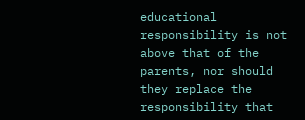educational responsibility is not above that of the parents, nor should they replace the responsibility that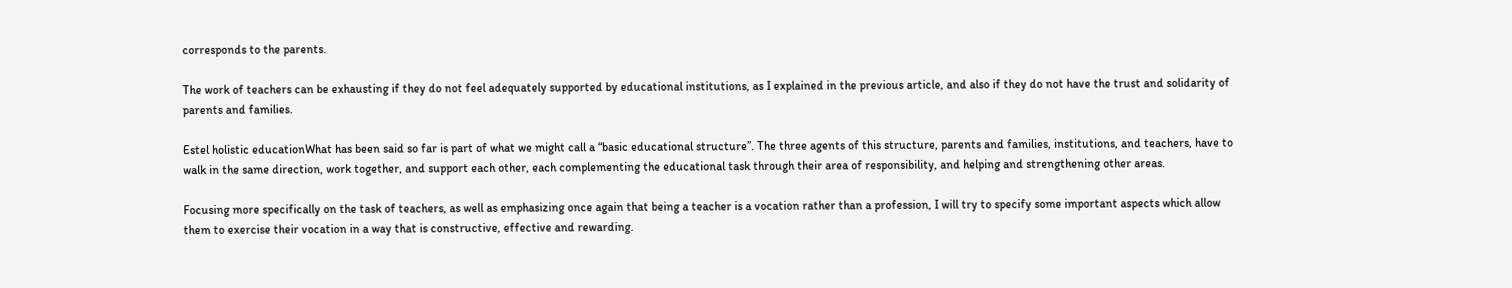corresponds to the parents.

The work of teachers can be exhausting if they do not feel adequately supported by educational institutions, as I explained in the previous article, and also if they do not have the trust and solidarity of parents and families.

Estel holistic educationWhat has been said so far is part of what we might call a “basic educational structure”. The three agents of this structure, parents and families, institutions, and teachers, have to walk in the same direction, work together, and support each other, each complementing the educational task through their area of responsibility, and helping and strengthening other areas.

Focusing more specifically on the task of teachers, as well as emphasizing once again that being a teacher is a vocation rather than a profession, I will try to specify some important aspects which allow them to exercise their vocation in a way that is constructive, effective and rewarding.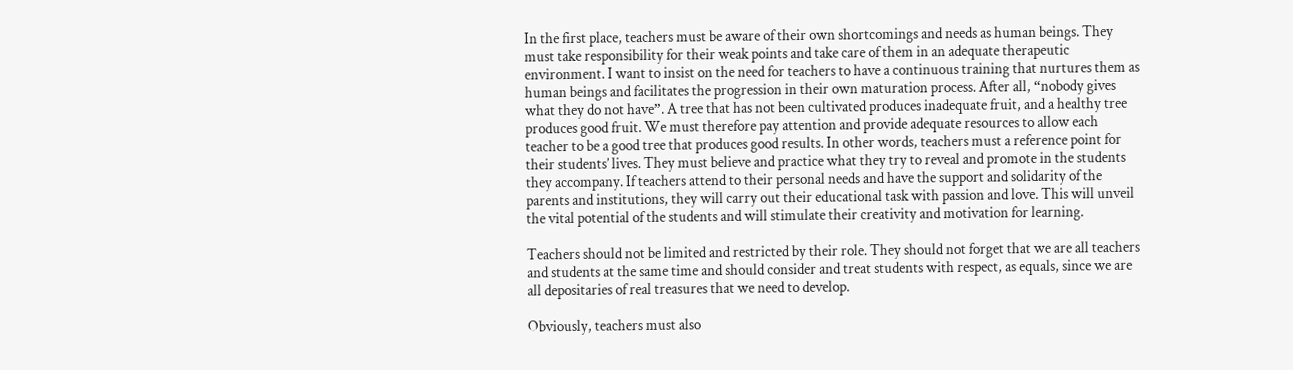In the first place, teachers must be aware of their own shortcomings and needs as human beings. They must take responsibility for their weak points and take care of them in an adequate therapeutic environment. I want to insist on the need for teachers to have a continuous training that nurtures them as human beings and facilitates the progression in their own maturation process. After all, “nobody gives what they do not have”. A tree that has not been cultivated produces inadequate fruit, and a healthy tree produces good fruit. We must therefore pay attention and provide adequate resources to allow each teacher to be a good tree that produces good results. In other words, teachers must a reference point for their students’ lives. They must believe and practice what they try to reveal and promote in the students they accompany. If teachers attend to their personal needs and have the support and solidarity of the parents and institutions, they will carry out their educational task with passion and love. This will unveil the vital potential of the students and will stimulate their creativity and motivation for learning.

Teachers should not be limited and restricted by their role. They should not forget that we are all teachers and students at the same time and should consider and treat students with respect, as equals, since we are all depositaries of real treasures that we need to develop.

Obviously, teachers must also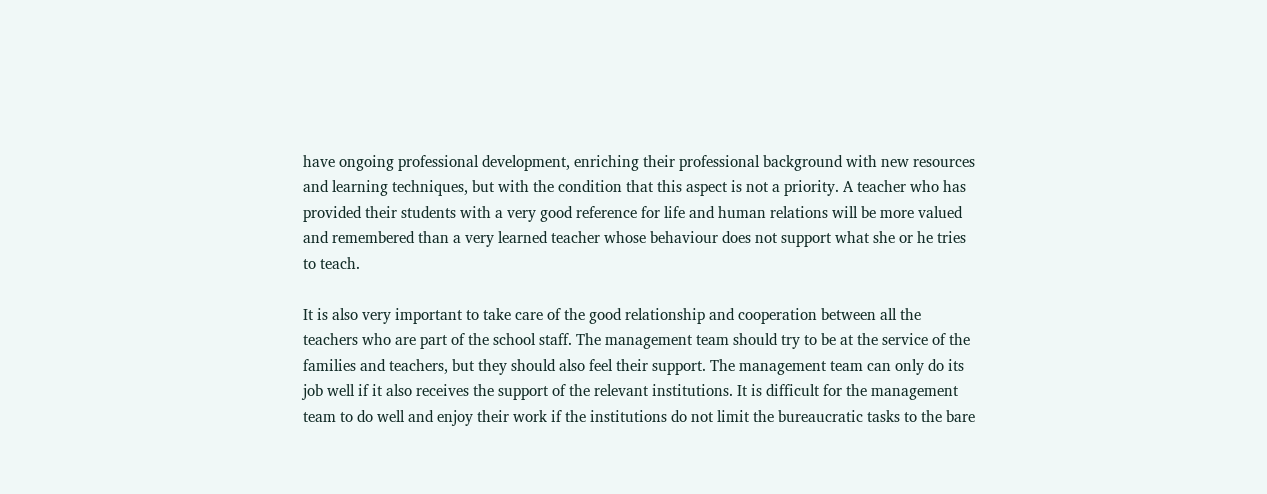have ongoing professional development, enriching their professional background with new resources and learning techniques, but with the condition that this aspect is not a priority. A teacher who has provided their students with a very good reference for life and human relations will be more valued and remembered than a very learned teacher whose behaviour does not support what she or he tries to teach.

It is also very important to take care of the good relationship and cooperation between all the teachers who are part of the school staff. The management team should try to be at the service of the families and teachers, but they should also feel their support. The management team can only do its job well if it also receives the support of the relevant institutions. It is difficult for the management team to do well and enjoy their work if the institutions do not limit the bureaucratic tasks to the bare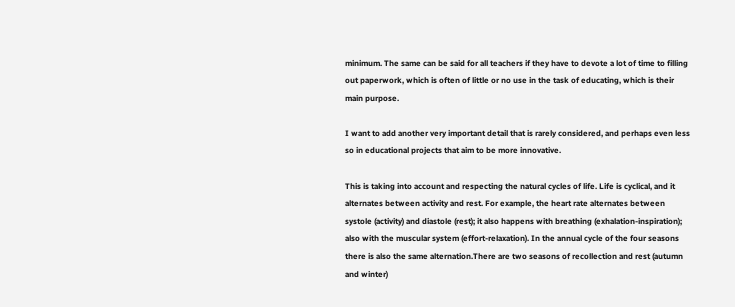minimum. The same can be said for all teachers if they have to devote a lot of time to filling out paperwork, which is often of little or no use in the task of educating, which is their main purpose.

I want to add another very important detail that is rarely considered, and perhaps even less so in educational projects that aim to be more innovative.

This is taking into account and respecting the natural cycles of life. Life is cyclical, and it alternates between activity and rest. For example, the heart rate alternates between systole (activity) and diastole (rest); it also happens with breathing (exhalation-inspiration); also with the muscular system (effort-relaxation). In the annual cycle of the four seasons there is also the same alternation.There are two seasons of recollection and rest (autumn and winter)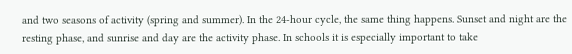and two seasons of activity (spring and summer). In the 24-hour cycle, the same thing happens. Sunset and night are the resting phase, and sunrise and day are the activity phase. In schools it is especially important to take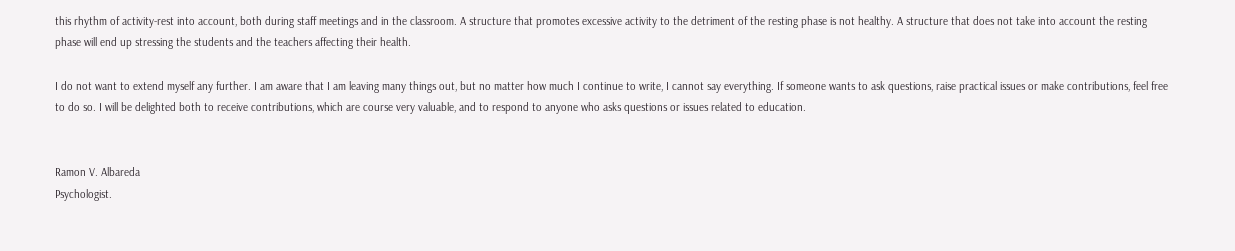this rhythm of activity-rest into account, both during staff meetings and in the classroom. A structure that promotes excessive activity to the detriment of the resting phase is not healthy. A structure that does not take into account the resting phase will end up stressing the students and the teachers affecting their health.

I do not want to extend myself any further. I am aware that I am leaving many things out, but no matter how much I continue to write, I cannot say everything. If someone wants to ask questions, raise practical issues or make contributions, feel free to do so. I will be delighted both to receive contributions, which are course very valuable, and to respond to anyone who asks questions or issues related to education.


Ramon V. Albareda
Psychologist.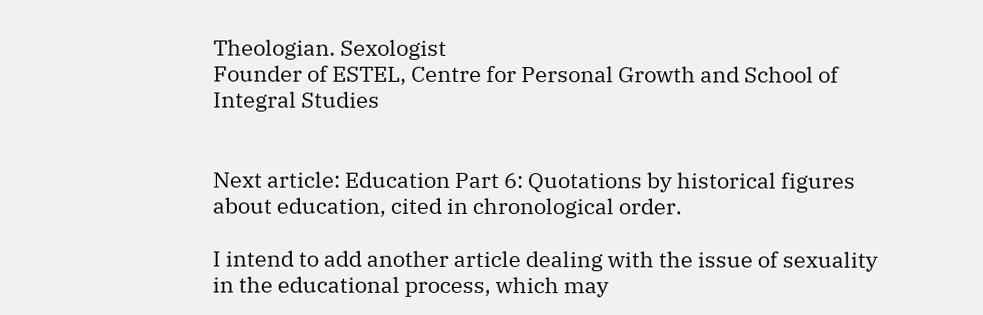Theologian. Sexologist
Founder of ESTEL, Centre for Personal Growth and School of Integral Studies


Next article: Education Part 6: Quotations by historical figures about education, cited in chronological order.

I intend to add another article dealing with the issue of sexuality in the educational process, which may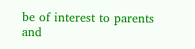be of interest to parents and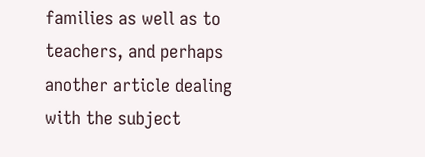families as well as to teachers, and perhaps another article dealing with the subject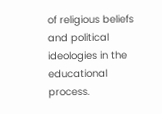of religious beliefs and political ideologies in the educational process.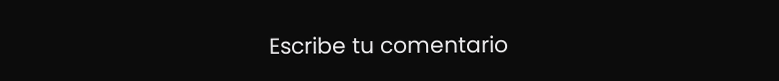Escribe tu comentario